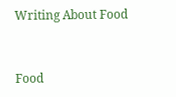Writing About Food


Food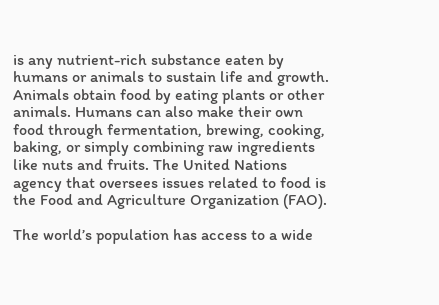is any nutrient-rich substance eaten by humans or animals to sustain life and growth. Animals obtain food by eating plants or other animals. Humans can also make their own food through fermentation, brewing, cooking, baking, or simply combining raw ingredients like nuts and fruits. The United Nations agency that oversees issues related to food is the Food and Agriculture Organization (FAO).

The world’s population has access to a wide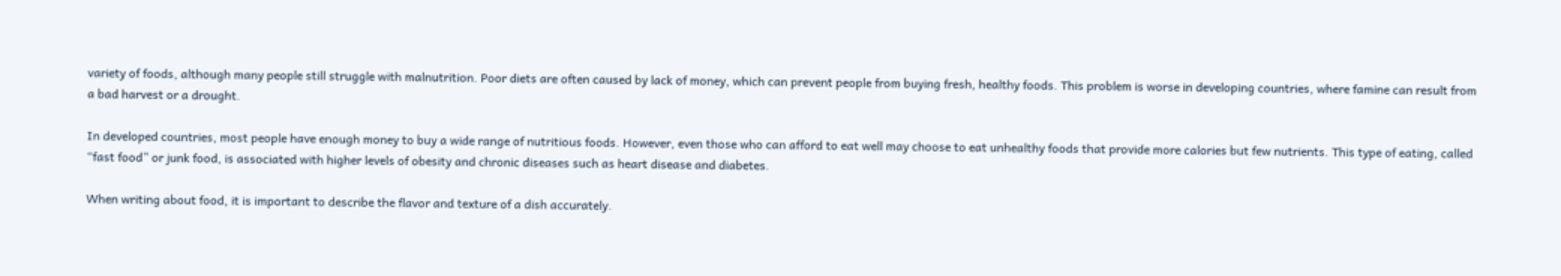variety of foods, although many people still struggle with malnutrition. Poor diets are often caused by lack of money, which can prevent people from buying fresh, healthy foods. This problem is worse in developing countries, where famine can result from a bad harvest or a drought.

In developed countries, most people have enough money to buy a wide range of nutritious foods. However, even those who can afford to eat well may choose to eat unhealthy foods that provide more calories but few nutrients. This type of eating, called “fast food” or junk food, is associated with higher levels of obesity and chronic diseases such as heart disease and diabetes.

When writing about food, it is important to describe the flavor and texture of a dish accurately.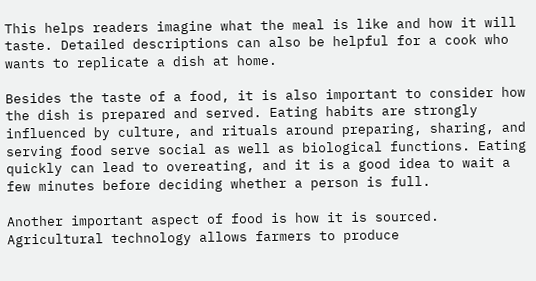This helps readers imagine what the meal is like and how it will taste. Detailed descriptions can also be helpful for a cook who wants to replicate a dish at home.

Besides the taste of a food, it is also important to consider how the dish is prepared and served. Eating habits are strongly influenced by culture, and rituals around preparing, sharing, and serving food serve social as well as biological functions. Eating quickly can lead to overeating, and it is a good idea to wait a few minutes before deciding whether a person is full.

Another important aspect of food is how it is sourced. Agricultural technology allows farmers to produce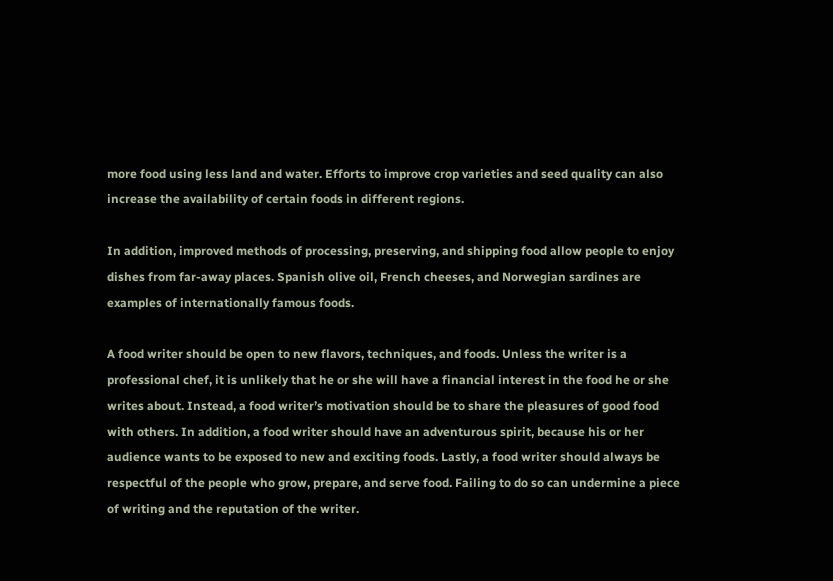more food using less land and water. Efforts to improve crop varieties and seed quality can also increase the availability of certain foods in different regions.

In addition, improved methods of processing, preserving, and shipping food allow people to enjoy dishes from far-away places. Spanish olive oil, French cheeses, and Norwegian sardines are examples of internationally famous foods.

A food writer should be open to new flavors, techniques, and foods. Unless the writer is a professional chef, it is unlikely that he or she will have a financial interest in the food he or she writes about. Instead, a food writer’s motivation should be to share the pleasures of good food with others. In addition, a food writer should have an adventurous spirit, because his or her audience wants to be exposed to new and exciting foods. Lastly, a food writer should always be respectful of the people who grow, prepare, and serve food. Failing to do so can undermine a piece of writing and the reputation of the writer.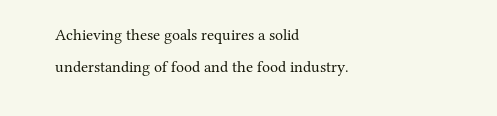Achieving these goals requires a solid understanding of food and the food industry.